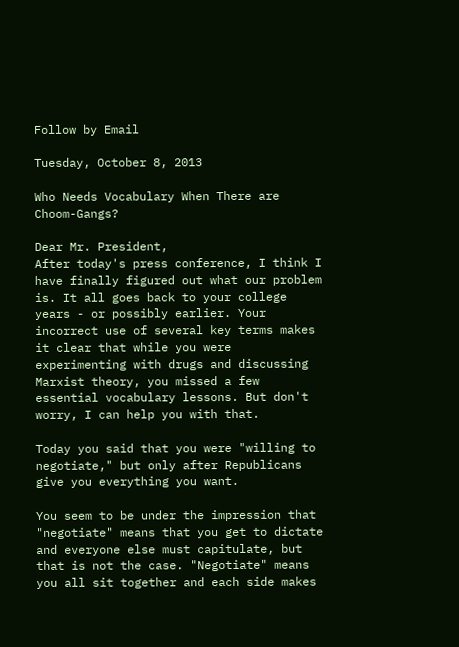Follow by Email

Tuesday, October 8, 2013

Who Needs Vocabulary When There are Choom-Gangs?

Dear Mr. President,
After today's press conference, I think I have finally figured out what our problem is. It all goes back to your college years - or possibly earlier. Your incorrect use of several key terms makes it clear that while you were experimenting with drugs and discussing Marxist theory, you missed a few essential vocabulary lessons. But don't worry, I can help you with that.

Today you said that you were "willing to negotiate," but only after Republicans give you everything you want.

You seem to be under the impression that "negotiate" means that you get to dictate and everyone else must capitulate, but that is not the case. "Negotiate" means you all sit together and each side makes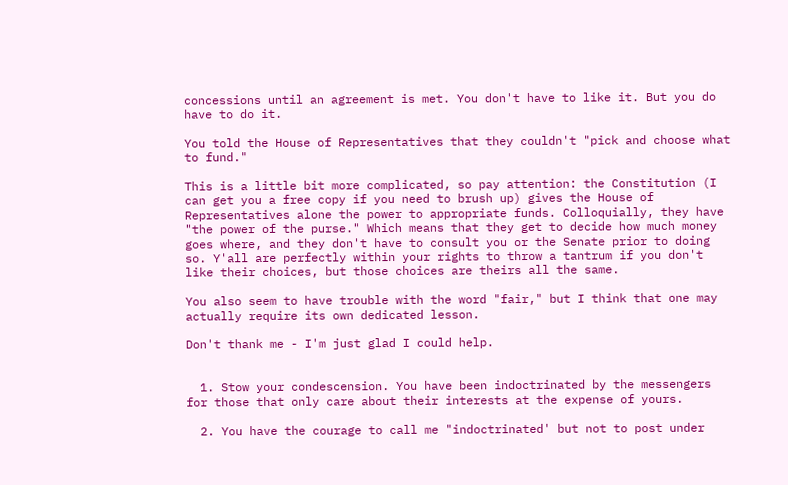concessions until an agreement is met. You don't have to like it. But you do have to do it.

You told the House of Representatives that they couldn't "pick and choose what to fund."

This is a little bit more complicated, so pay attention: the Constitution (I can get you a free copy if you need to brush up) gives the House of Representatives alone the power to appropriate funds. Colloquially, they have "the power of the purse." Which means that they get to decide how much money goes where, and they don't have to consult you or the Senate prior to doing so. Y'all are perfectly within your rights to throw a tantrum if you don't like their choices, but those choices are theirs all the same.

You also seem to have trouble with the word "fair," but I think that one may actually require its own dedicated lesson.

Don't thank me - I'm just glad I could help.


  1. Stow your condescension. You have been indoctrinated by the messengers for those that only care about their interests at the expense of yours.

  2. You have the courage to call me "indoctrinated' but not to post under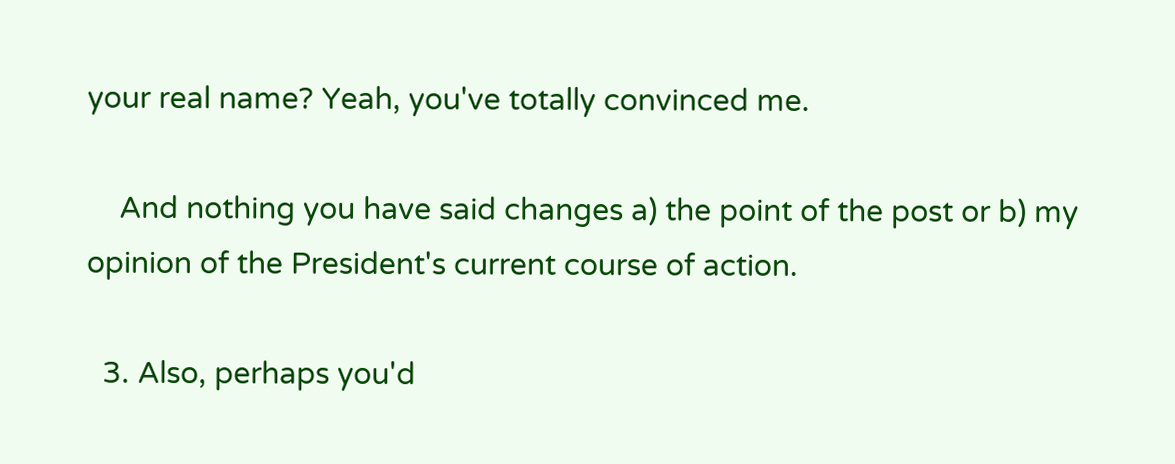your real name? Yeah, you've totally convinced me.

    And nothing you have said changes a) the point of the post or b) my opinion of the President's current course of action.

  3. Also, perhaps you'd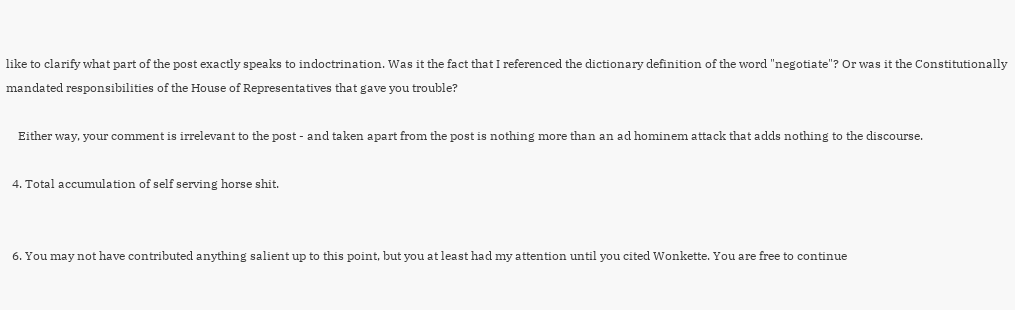like to clarify what part of the post exactly speaks to indoctrination. Was it the fact that I referenced the dictionary definition of the word "negotiate"? Or was it the Constitutionally mandated responsibilities of the House of Representatives that gave you trouble?

    Either way, your comment is irrelevant to the post - and taken apart from the post is nothing more than an ad hominem attack that adds nothing to the discourse.

  4. Total accumulation of self serving horse shit.


  6. You may not have contributed anything salient up to this point, but you at least had my attention until you cited Wonkette. You are free to continue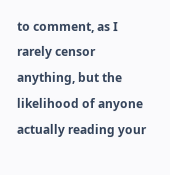to comment, as I rarely censor anything, but the likelihood of anyone actually reading your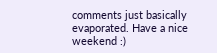comments just basically evaporated. Have a nice weekend :)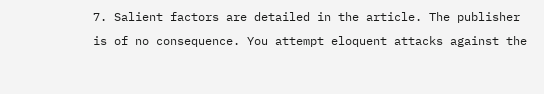7. Salient factors are detailed in the article. The publisher is of no consequence. You attempt eloquent attacks against the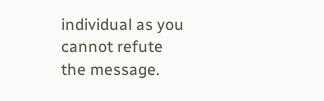individual as you cannot refute the message.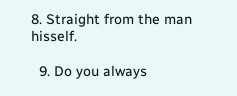8. Straight from the man hisself.

  9. Do you always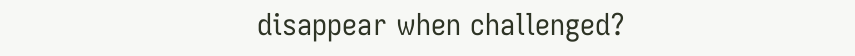disappear when challenged?